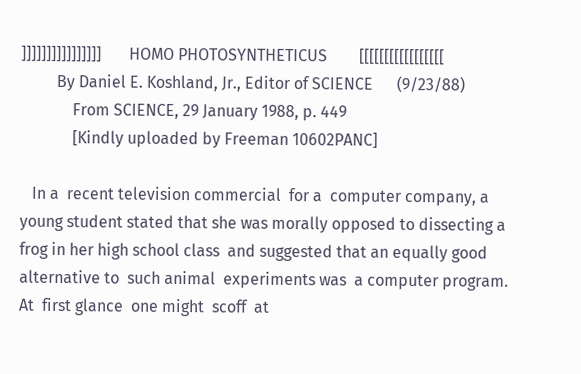]]]]]]]]]]]]]]]]       HOMO PHOTOSYNTHETICUS        [[[[[[[[[[[[[[[[[
         By Daniel E. Koshland, Jr., Editor of SCIENCE      (9/23/88)
             From SCIENCE, 29 January 1988, p. 449
             [Kindly uploaded by Freeman 10602PANC]

   In a  recent television commercial  for a  computer company, a
young student stated that she was morally opposed to dissecting a
frog in her high school class  and suggested that an equally good
alternative to  such animal  experiments was  a computer program.
At  first glance  one might  scoff  at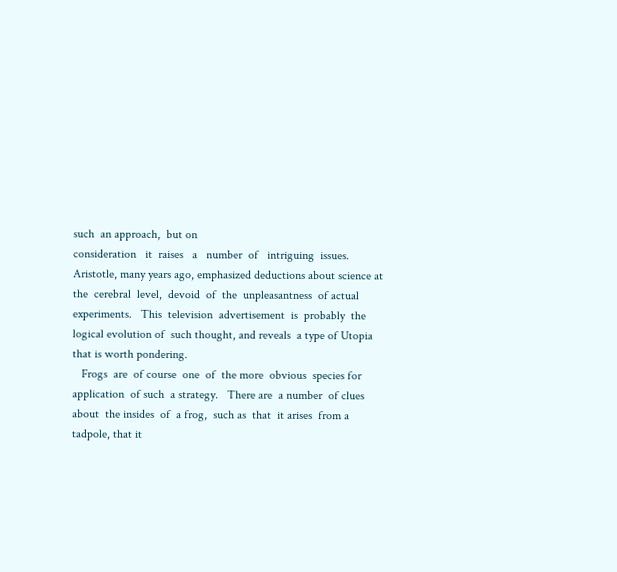such  an approach,  but on
consideration   it  raises   a   number  of   intriguing  issues.
Aristotle, many years ago, emphasized deductions about science at
the  cerebral  level,  devoid  of  the  unpleasantness  of actual
experiments.   This  television  advertisement  is  probably  the
logical evolution of  such thought, and reveals  a type of Utopia
that is worth pondering.
   Frogs  are  of course  one  of  the more  obvious  species for
application  of such  a strategy.   There are  a number  of clues
about  the insides  of  a frog,  such as  that  it arises  from a
tadpole, that it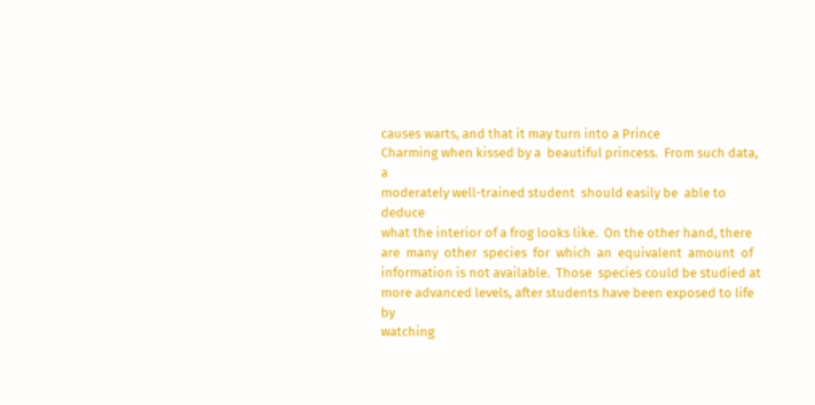causes warts, and that it may turn into a Prince
Charming when kissed by a  beautiful princess.  From such data, a
moderately well-trained student  should easily be  able to deduce
what the interior of a frog looks like.  On the other hand, there
are  many  other  species  for  which  an  equivalent  amount  of
information is not available.  Those  species could be studied at
more advanced levels, after students have been exposed to life by
watching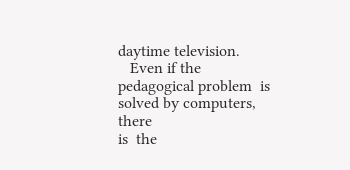daytime television.
   Even if the pedagogical problem  is solved by computers, there
is  the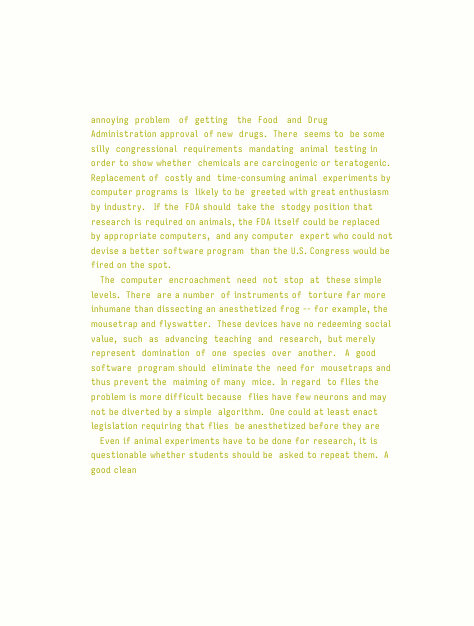annoying  problem   of  getting   the  Food   and  Drug
Administration approval  of new  drugs.  There  seems to  be some
silly  congressional  requirements  mandating  animal  testing in
order to show whether  chemicals are carcinogenic or teratogenic.
Replacement of  costly and  time-consuming animal  experiments by
computer programs is  likely to be  greeted with great enthusiasm
by industry.   If the  FDA should  take the  stodgy position that
research is required on animals, the FDA itself could be replaced
by appropriate computers,  and any computer  expert who could not
devise a better software program  than the U.S. Congress would be
fired on the spot.
   The  computer  encroachment  need  not  stop  at  these simple
levels.  There  are a number  of instruments of  torture far more
inhumane than dissecting an anesthetized frog -- for example, the
mousetrap and flyswatter.  These devices have no redeeming social
value,  such  as  advancing  teaching  and  research,  but merely
represent  domination  of  one  species  over  another.   A  good
software  program should  eliminate the  need for  mousetraps and
thus prevent the  maiming of many  mice.  In regard  to flies the
problem is more difficult because  flies have few neurons and may
not be diverted by a simple  algorithm.  One could at least enact
legislation requiring that flies  be anesthetized before they are
   Even if animal experiments have to be done for research, it is
questionable whether students should be  asked to repeat them.  A
good clean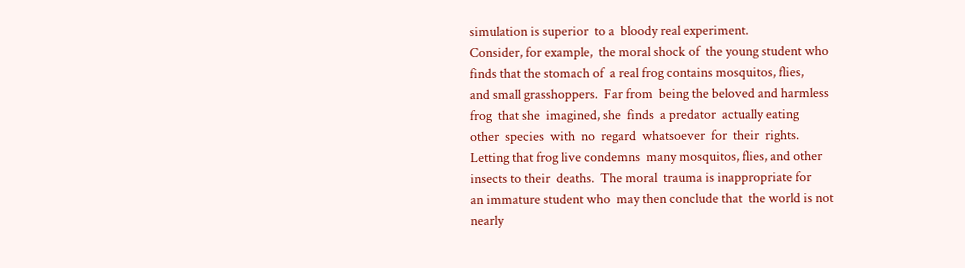simulation is superior  to a  bloody real experiment.
Consider, for example,  the moral shock of  the young student who
finds that the stomach of  a real frog contains mosquitos, flies,
and small grasshoppers.  Far from  being the beloved and harmless
frog  that she  imagined, she  finds  a predator  actually eating
other  species  with  no  regard  whatsoever  for  their  rights.
Letting that frog live condemns  many mosquitos, flies, and other
insects to their  deaths.  The moral  trauma is inappropriate for
an immature student who  may then conclude that  the world is not
nearly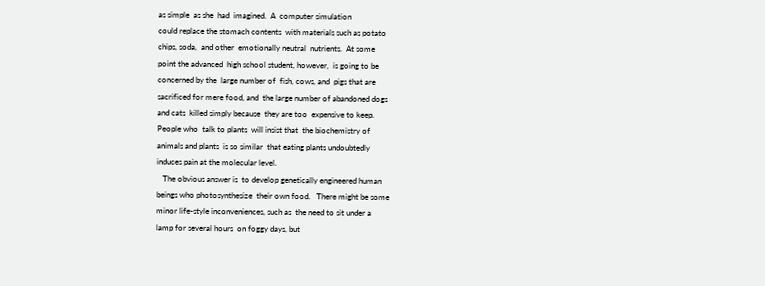as simple  as she  had  imagined.  A  computer simulation
could replace the stomach contents  with materials such as potato
chips, soda,  and other  emotionally neutral  nutrients.  At some
point the advanced  high school student, however,  is going to be
concerned by the  large number of  fish, cows, and  pigs that are
sacrificed for mere food, and  the large number of abandoned dogs
and cats  killed simply because  they are too  expensive to keep.
People who  talk to plants  will insist that  the biochemistry of
animals and plants  is so similar  that eating plants undoubtedly
induces pain at the molecular level.
   The obvious answer is  to develop genetically engineered human
beings who photosynthesize  their own food.   There might be some
minor life-style inconveniences, such as  the need to sit under a
lamp for several hours  on foggy days, but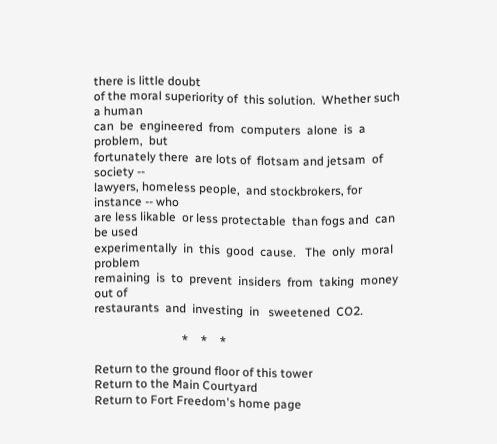there is little doubt
of the moral superiority of  this solution.  Whether such a human
can  be  engineered  from  computers  alone  is  a  problem,  but
fortunately there  are lots of  flotsam and jetsam  of society --
lawyers, homeless people,  and stockbrokers, for  instance -- who
are less likable  or less protectable  than fogs and  can be used
experimentally  in  this  good  cause.   The  only  moral problem
remaining  is  to  prevent  insiders  from  taking  money  out of
restaurants  and  investing  in   sweetened  CO2.

                             *    *    *

Return to the ground floor of this tower
Return to the Main Courtyard
Return to Fort Freedom's home page